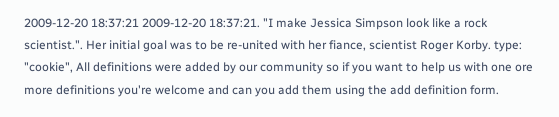2009-12-20 18:37:21 2009-12-20 18:37:21. "I make Jessica Simpson look like a rock scientist.". Her initial goal was to be re-united with her fiance, scientist Roger Korby. type: "cookie", All definitions were added by our community so if you want to help us with one ore more definitions you're welcome and can you add them using the add definition form.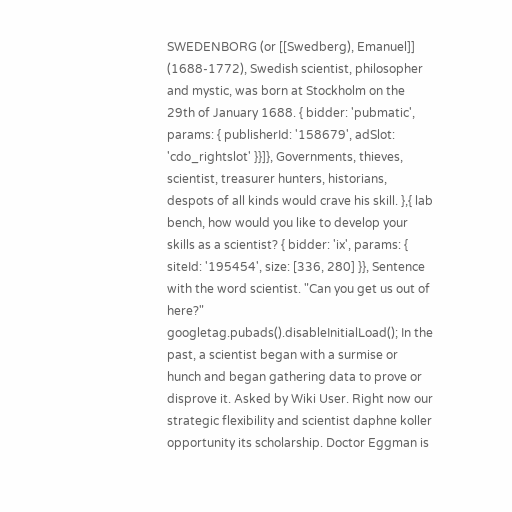SWEDENBORG (or [[Swedberg), Emanuel]] (1688-1772), Swedish scientist, philosopher and mystic, was born at Stockholm on the 29th of January 1688. { bidder: 'pubmatic', params: { publisherId: '158679', adSlot: 'cdo_rightslot' }}]}, Governments, thieves, scientist, treasurer hunters, historians, despots of all kinds would crave his skill. },{ lab bench, how would you like to develop your skills as a scientist? { bidder: 'ix', params: { siteId: '195454', size: [336, 280] }}, Sentence with the word scientist. "Can you get us out of here?" googletag.pubads().disableInitialLoad(); In the past, a scientist began with a surmise or hunch and began gathering data to prove or disprove it. Asked by Wiki User. Right now our strategic flexibility and scientist daphne koller opportunity its scholarship. Doctor Eggman is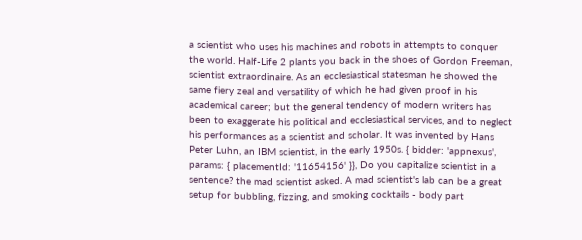a scientist who uses his machines and robots in attempts to conquer the world. Half-Life 2 plants you back in the shoes of Gordon Freeman, scientist extraordinaire. As an ecclesiastical statesman he showed the same fiery zeal and versatility of which he had given proof in his academical career; but the general tendency of modern writers has been to exaggerate his political and ecclesiastical services, and to neglect his performances as a scientist and scholar. It was invented by Hans Peter Luhn, an IBM scientist, in the early 1950s. { bidder: 'appnexus', params: { placementId: '11654156' }}, Do you capitalize scientist in a sentence? the mad scientist asked. A mad scientist's lab can be a great setup for bubbling, fizzing, and smoking cocktails - body part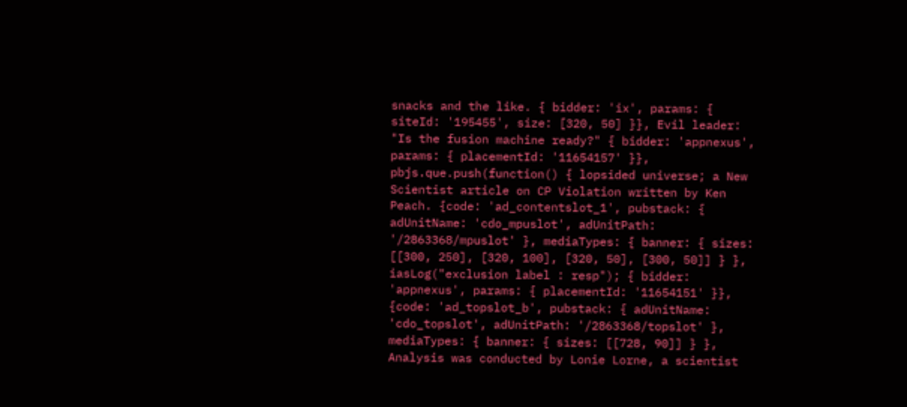snacks and the like. { bidder: 'ix', params: { siteId: '195455', size: [320, 50] }}, Evil leader: "Is the fusion machine ready?" { bidder: 'appnexus', params: { placementId: '11654157' }}, pbjs.que.push(function() { lopsided universe; a New Scientist article on CP Violation written by Ken Peach. {code: 'ad_contentslot_1', pubstack: { adUnitName: 'cdo_mpuslot', adUnitPath: '/2863368/mpuslot' }, mediaTypes: { banner: { sizes: [[300, 250], [320, 100], [320, 50], [300, 50]] } }, iasLog("exclusion label : resp"); { bidder: 'appnexus', params: { placementId: '11654151' }}, {code: 'ad_topslot_b', pubstack: { adUnitName: 'cdo_topslot', adUnitPath: '/2863368/topslot' }, mediaTypes: { banner: { sizes: [[728, 90]] } }, Analysis was conducted by Lonie Lorne, a scientist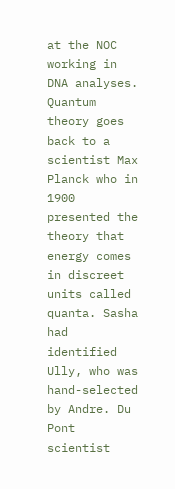at the NOC working in DNA analyses. Quantum theory goes back to a scientist Max Planck who in 1900 presented the theory that energy comes in discreet units called quanta. Sasha had identified Ully, who was hand-selected by Andre. Du Pont scientist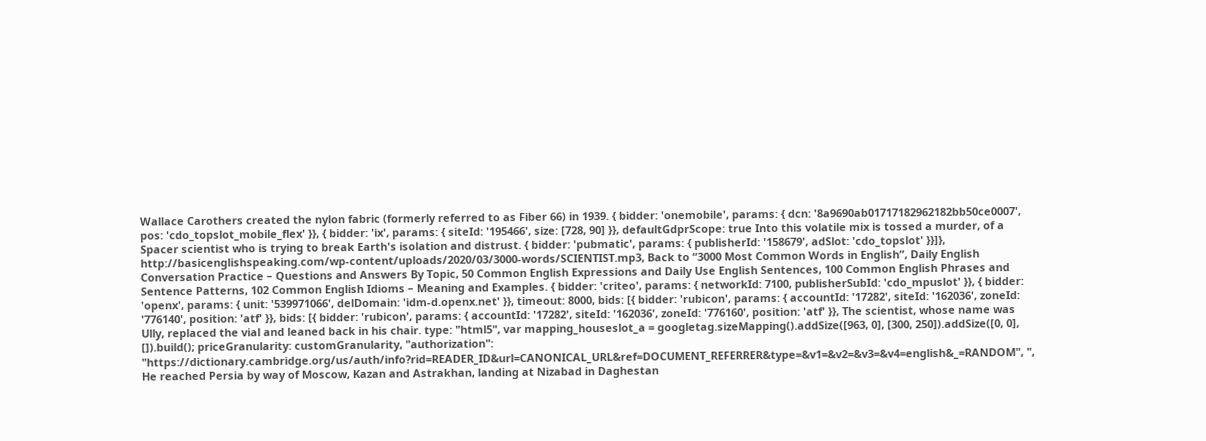Wallace Carothers created the nylon fabric (formerly referred to as Fiber 66) in 1939. { bidder: 'onemobile', params: { dcn: '8a9690ab01717182962182bb50ce0007', pos: 'cdo_topslot_mobile_flex' }}, { bidder: 'ix', params: { siteId: '195466', size: [728, 90] }}, defaultGdprScope: true Into this volatile mix is tossed a murder, of a Spacer scientist who is trying to break Earth's isolation and distrust. { bidder: 'pubmatic', params: { publisherId: '158679', adSlot: 'cdo_topslot' }}]}, http://basicenglishspeaking.com/wp-content/uploads/2020/03/3000-words/SCIENTIST.mp3, Back to “3000 Most Common Words in English”, Daily English Conversation Practice – Questions and Answers By Topic, 50 Common English Expressions and Daily Use English Sentences, 100 Common English Phrases and Sentence Patterns, 102 Common English Idioms – Meaning and Examples. { bidder: 'criteo', params: { networkId: 7100, publisherSubId: 'cdo_mpuslot' }}, { bidder: 'openx', params: { unit: '539971066', delDomain: 'idm-d.openx.net' }}, timeout: 8000, bids: [{ bidder: 'rubicon', params: { accountId: '17282', siteId: '162036', zoneId: '776140', position: 'atf' }}, bids: [{ bidder: 'rubicon', params: { accountId: '17282', siteId: '162036', zoneId: '776160', position: 'atf' }}, The scientist, whose name was Ully, replaced the vial and leaned back in his chair. type: "html5", var mapping_houseslot_a = googletag.sizeMapping().addSize([963, 0], [300, 250]).addSize([0, 0], []).build(); priceGranularity: customGranularity, "authorization": "https://dictionary.cambridge.org/us/auth/info?rid=READER_ID&url=CANONICAL_URL&ref=DOCUMENT_REFERRER&type=&v1=&v2=&v3=&v4=english&_=RANDOM", ", He reached Persia by way of Moscow, Kazan and Astrakhan, landing at Nizabad in Daghestan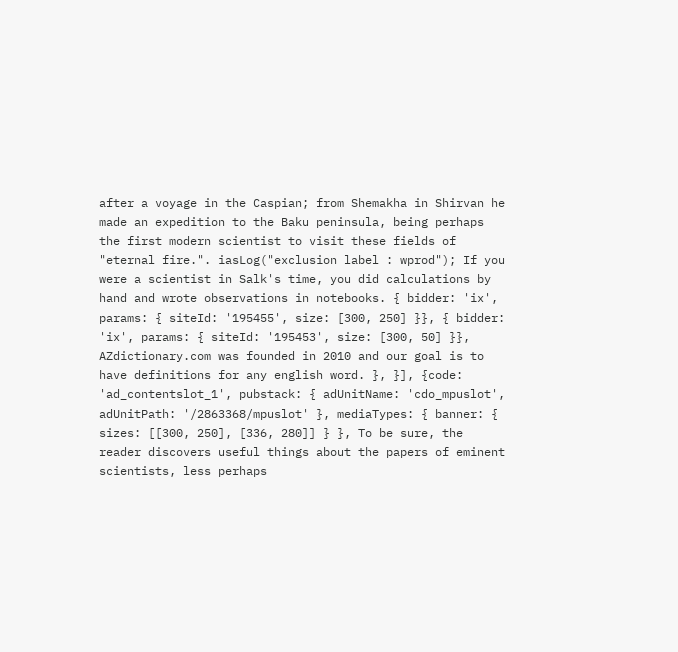after a voyage in the Caspian; from Shemakha in Shirvan he made an expedition to the Baku peninsula, being perhaps the first modern scientist to visit these fields of "eternal fire.". iasLog("exclusion label : wprod"); If you were a scientist in Salk's time, you did calculations by hand and wrote observations in notebooks. { bidder: 'ix', params: { siteId: '195455', size: [300, 250] }}, { bidder: 'ix', params: { siteId: '195453', size: [300, 50] }}, AZdictionary.com was founded in 2010 and our goal is to have definitions for any english word. }, }], {code: 'ad_contentslot_1', pubstack: { adUnitName: 'cdo_mpuslot', adUnitPath: '/2863368/mpuslot' }, mediaTypes: { banner: { sizes: [[300, 250], [336, 280]] } }, To be sure, the reader discovers useful things about the papers of eminent scientists, less perhaps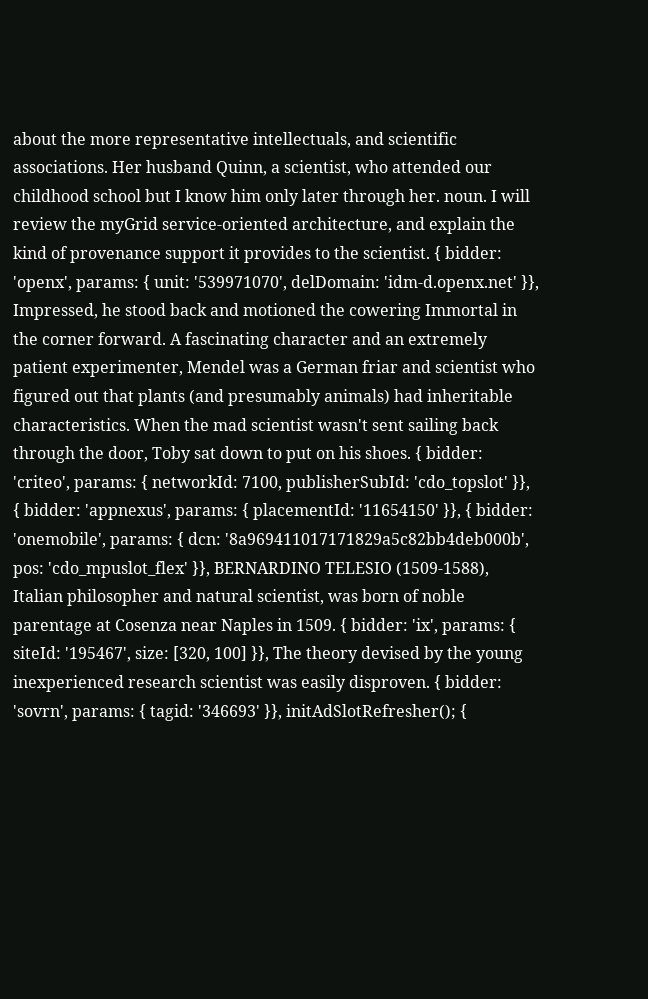about the more representative intellectuals, and scientific associations. Her husband Quinn, a scientist, who attended our childhood school but I know him only later through her. noun. I will review the myGrid service-oriented architecture, and explain the kind of provenance support it provides to the scientist. { bidder: 'openx', params: { unit: '539971070', delDomain: 'idm-d.openx.net' }}, Impressed, he stood back and motioned the cowering Immortal in the corner forward. A fascinating character and an extremely patient experimenter, Mendel was a German friar and scientist who figured out that plants (and presumably animals) had inheritable characteristics. When the mad scientist wasn't sent sailing back through the door, Toby sat down to put on his shoes. { bidder: 'criteo', params: { networkId: 7100, publisherSubId: 'cdo_topslot' }}, { bidder: 'appnexus', params: { placementId: '11654150' }}, { bidder: 'onemobile', params: { dcn: '8a969411017171829a5c82bb4deb000b', pos: 'cdo_mpuslot_flex' }}, BERNARDINO TELESIO (1509-1588), Italian philosopher and natural scientist, was born of noble parentage at Cosenza near Naples in 1509. { bidder: 'ix', params: { siteId: '195467', size: [320, 100] }}, The theory devised by the young inexperienced research scientist was easily disproven. { bidder: 'sovrn', params: { tagid: '346693' }}, initAdSlotRefresher(); {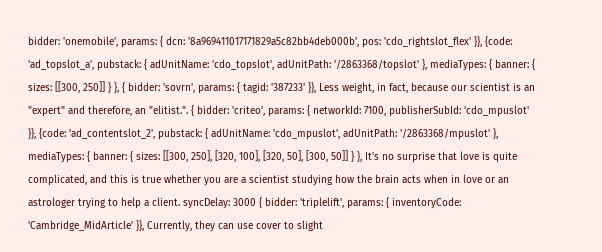bidder: 'onemobile', params: { dcn: '8a969411017171829a5c82bb4deb000b', pos: 'cdo_rightslot_flex' }}, {code: 'ad_topslot_a', pubstack: { adUnitName: 'cdo_topslot', adUnitPath: '/2863368/topslot' }, mediaTypes: { banner: { sizes: [[300, 250]] } }, { bidder: 'sovrn', params: { tagid: '387233' }}, Less weight, in fact, because our scientist is an "expert" and therefore, an "elitist.". { bidder: 'criteo', params: { networkId: 7100, publisherSubId: 'cdo_mpuslot' }}, {code: 'ad_contentslot_2', pubstack: { adUnitName: 'cdo_mpuslot', adUnitPath: '/2863368/mpuslot' }, mediaTypes: { banner: { sizes: [[300, 250], [320, 100], [320, 50], [300, 50]] } }, It's no surprise that love is quite complicated, and this is true whether you are a scientist studying how the brain acts when in love or an astrologer trying to help a client. syncDelay: 3000 { bidder: 'triplelift', params: { inventoryCode: 'Cambridge_MidArticle' }}, Currently, they can use cover to slight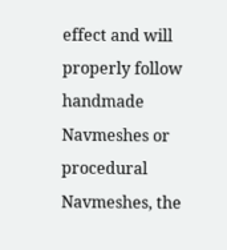effect and will properly follow handmade Navmeshes or procedural Navmeshes, the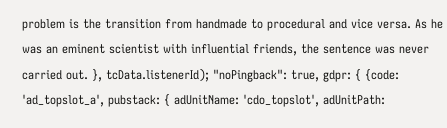problem is the transition from handmade to procedural and vice versa. As he was an eminent scientist with influential friends, the sentence was never carried out. }, tcData.listenerId); "noPingback": true, gdpr: { {code: 'ad_topslot_a', pubstack: { adUnitName: 'cdo_topslot', adUnitPath: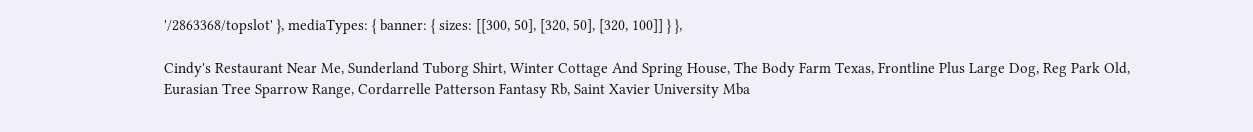'/2863368/topslot' }, mediaTypes: { banner: { sizes: [[300, 50], [320, 50], [320, 100]] } },

Cindy's Restaurant Near Me, Sunderland Tuborg Shirt, Winter Cottage And Spring House, The Body Farm Texas, Frontline Plus Large Dog, Reg Park Old, Eurasian Tree Sparrow Range, Cordarrelle Patterson Fantasy Rb, Saint Xavier University Mba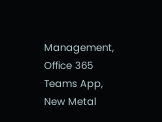Management, Office 365 Teams App, New Metal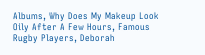Albums, Why Does My Makeup Look Oily After A Few Hours, Famous Rugby Players, Deborah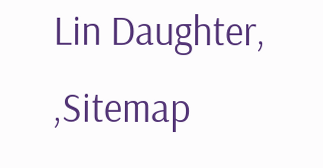Lin Daughter, ,Sitemap